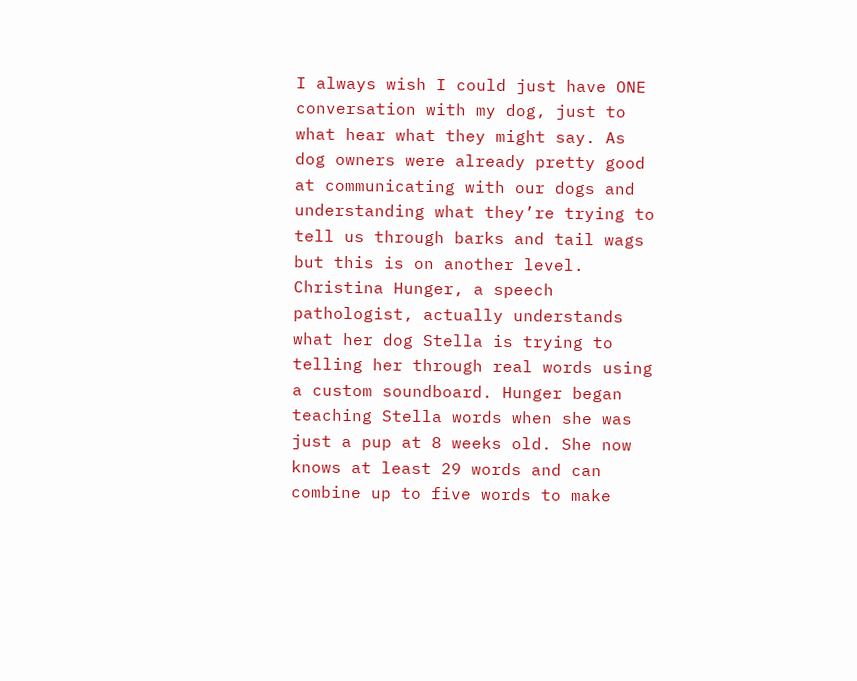I always wish I could just have ONE conversation with my dog, just to what hear what they might say. As dog owners were already pretty good at communicating with our dogs and understanding what they’re trying to tell us through barks and tail wags but this is on another level. Christina Hunger, a speech pathologist, actually understands what her dog Stella is trying to telling her through real words using a custom soundboard. Hunger began teaching Stella words when she was just a pup at 8 weeks old. She now knows at least 29 words and can combine up to five words to make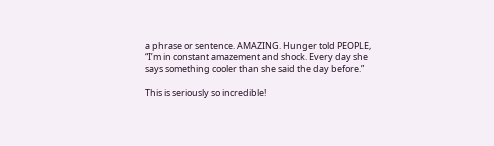a phrase or sentence. AMAZING. Hunger told PEOPLE, “I’m in constant amazement and shock. Every day she says something cooler than she said the day before.”

This is seriously so incredible!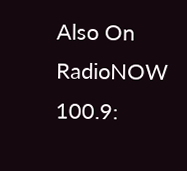Also On RadioNOW 100.9: